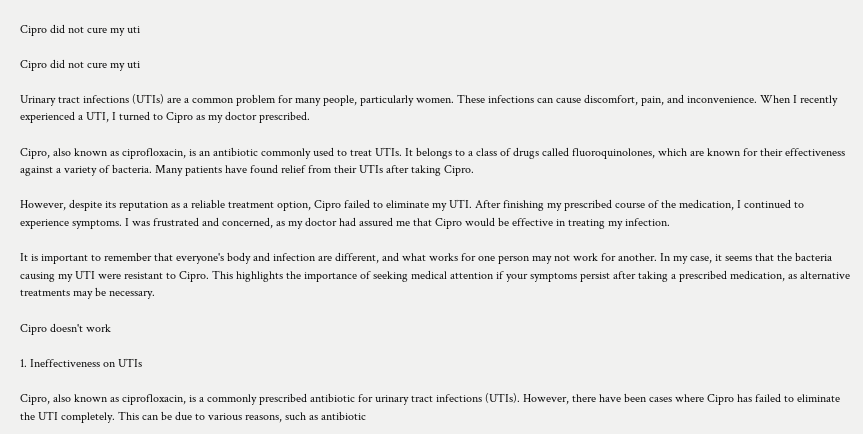Cipro did not cure my uti

Cipro did not cure my uti

Urinary tract infections (UTIs) are a common problem for many people, particularly women. These infections can cause discomfort, pain, and inconvenience. When I recently experienced a UTI, I turned to Cipro as my doctor prescribed.

Cipro, also known as ciprofloxacin, is an antibiotic commonly used to treat UTIs. It belongs to a class of drugs called fluoroquinolones, which are known for their effectiveness against a variety of bacteria. Many patients have found relief from their UTIs after taking Cipro.

However, despite its reputation as a reliable treatment option, Cipro failed to eliminate my UTI. After finishing my prescribed course of the medication, I continued to experience symptoms. I was frustrated and concerned, as my doctor had assured me that Cipro would be effective in treating my infection.

It is important to remember that everyone's body and infection are different, and what works for one person may not work for another. In my case, it seems that the bacteria causing my UTI were resistant to Cipro. This highlights the importance of seeking medical attention if your symptoms persist after taking a prescribed medication, as alternative treatments may be necessary.

Cipro doesn't work

1. Ineffectiveness on UTIs

Cipro, also known as ciprofloxacin, is a commonly prescribed antibiotic for urinary tract infections (UTIs). However, there have been cases where Cipro has failed to eliminate the UTI completely. This can be due to various reasons, such as antibiotic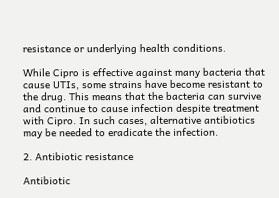resistance or underlying health conditions.

While Cipro is effective against many bacteria that cause UTIs, some strains have become resistant to the drug. This means that the bacteria can survive and continue to cause infection despite treatment with Cipro. In such cases, alternative antibiotics may be needed to eradicate the infection.

2. Antibiotic resistance

Antibiotic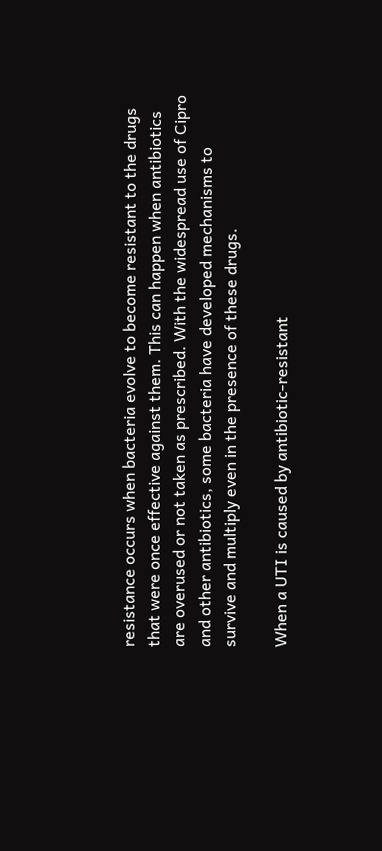resistance occurs when bacteria evolve to become resistant to the drugs that were once effective against them. This can happen when antibiotics are overused or not taken as prescribed. With the widespread use of Cipro and other antibiotics, some bacteria have developed mechanisms to survive and multiply even in the presence of these drugs.

When a UTI is caused by antibiotic-resistant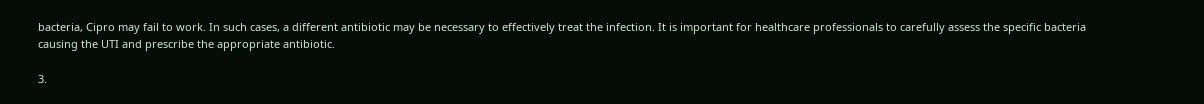bacteria, Cipro may fail to work. In such cases, a different antibiotic may be necessary to effectively treat the infection. It is important for healthcare professionals to carefully assess the specific bacteria causing the UTI and prescribe the appropriate antibiotic.

3.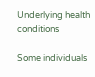Underlying health conditions

Some individuals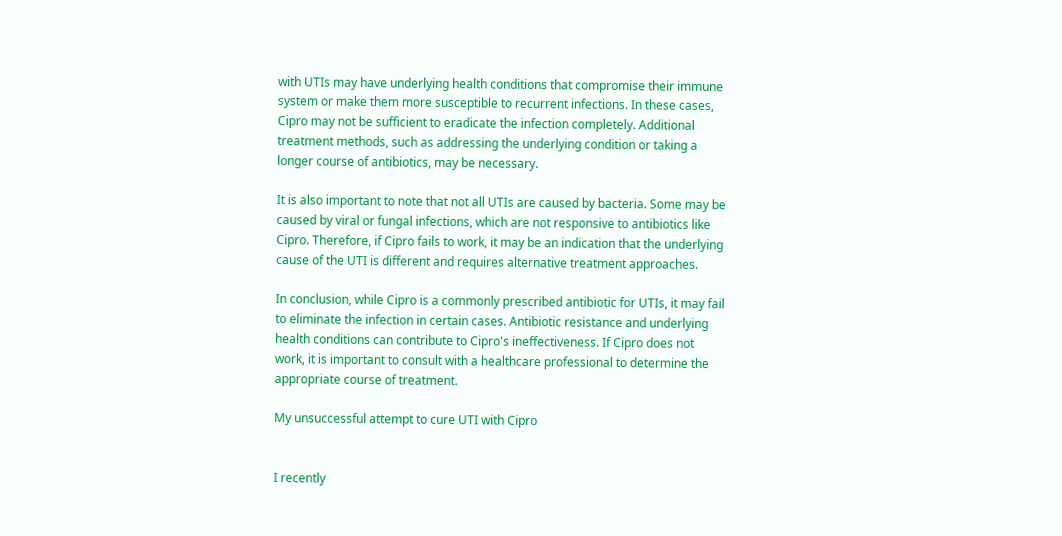with UTIs may have underlying health conditions that compromise their immune system or make them more susceptible to recurrent infections. In these cases, Cipro may not be sufficient to eradicate the infection completely. Additional treatment methods, such as addressing the underlying condition or taking a longer course of antibiotics, may be necessary.

It is also important to note that not all UTIs are caused by bacteria. Some may be caused by viral or fungal infections, which are not responsive to antibiotics like Cipro. Therefore, if Cipro fails to work, it may be an indication that the underlying cause of the UTI is different and requires alternative treatment approaches.

In conclusion, while Cipro is a commonly prescribed antibiotic for UTIs, it may fail to eliminate the infection in certain cases. Antibiotic resistance and underlying health conditions can contribute to Cipro's ineffectiveness. If Cipro does not work, it is important to consult with a healthcare professional to determine the appropriate course of treatment.

My unsuccessful attempt to cure UTI with Cipro


I recently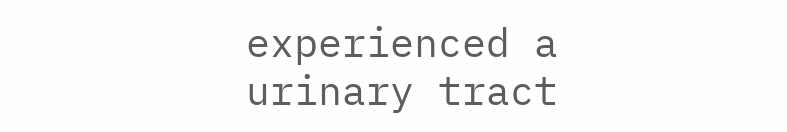experienced a urinary tract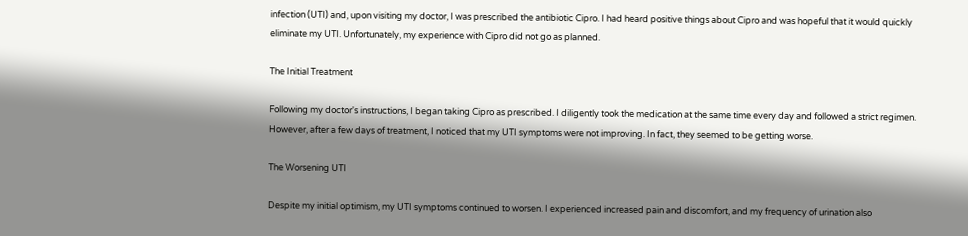infection (UTI) and, upon visiting my doctor, I was prescribed the antibiotic Cipro. I had heard positive things about Cipro and was hopeful that it would quickly eliminate my UTI. Unfortunately, my experience with Cipro did not go as planned.

The Initial Treatment

Following my doctor's instructions, I began taking Cipro as prescribed. I diligently took the medication at the same time every day and followed a strict regimen. However, after a few days of treatment, I noticed that my UTI symptoms were not improving. In fact, they seemed to be getting worse.

The Worsening UTI

Despite my initial optimism, my UTI symptoms continued to worsen. I experienced increased pain and discomfort, and my frequency of urination also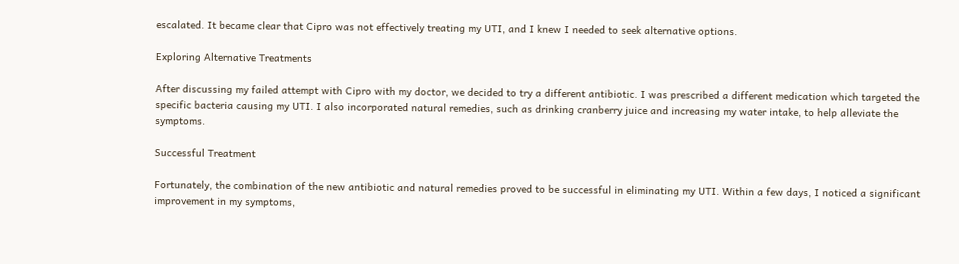escalated. It became clear that Cipro was not effectively treating my UTI, and I knew I needed to seek alternative options.

Exploring Alternative Treatments

After discussing my failed attempt with Cipro with my doctor, we decided to try a different antibiotic. I was prescribed a different medication which targeted the specific bacteria causing my UTI. I also incorporated natural remedies, such as drinking cranberry juice and increasing my water intake, to help alleviate the symptoms.

Successful Treatment

Fortunately, the combination of the new antibiotic and natural remedies proved to be successful in eliminating my UTI. Within a few days, I noticed a significant improvement in my symptoms,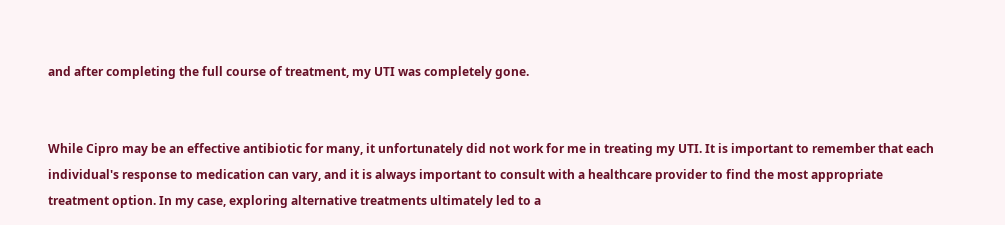and after completing the full course of treatment, my UTI was completely gone.


While Cipro may be an effective antibiotic for many, it unfortunately did not work for me in treating my UTI. It is important to remember that each individual's response to medication can vary, and it is always important to consult with a healthcare provider to find the most appropriate treatment option. In my case, exploring alternative treatments ultimately led to a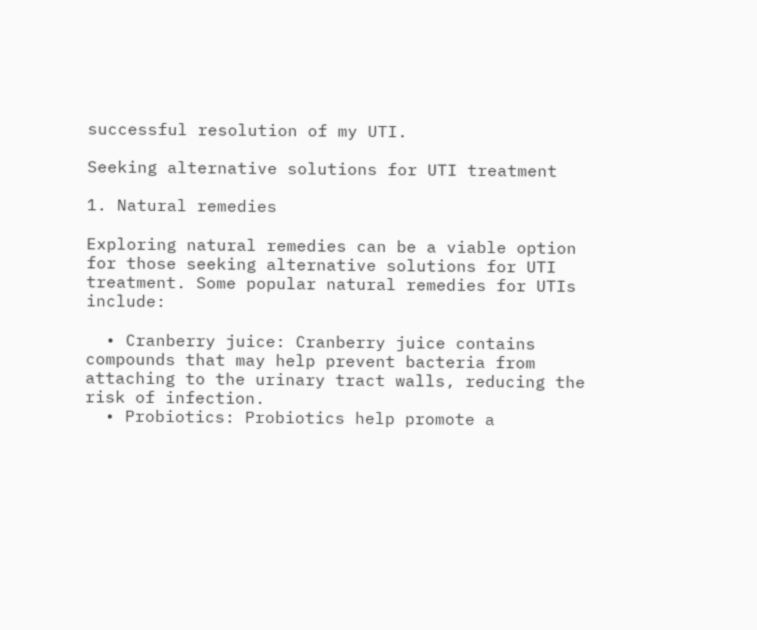successful resolution of my UTI.

Seeking alternative solutions for UTI treatment

1. Natural remedies

Exploring natural remedies can be a viable option for those seeking alternative solutions for UTI treatment. Some popular natural remedies for UTIs include:

  • Cranberry juice: Cranberry juice contains compounds that may help prevent bacteria from attaching to the urinary tract walls, reducing the risk of infection.
  • Probiotics: Probiotics help promote a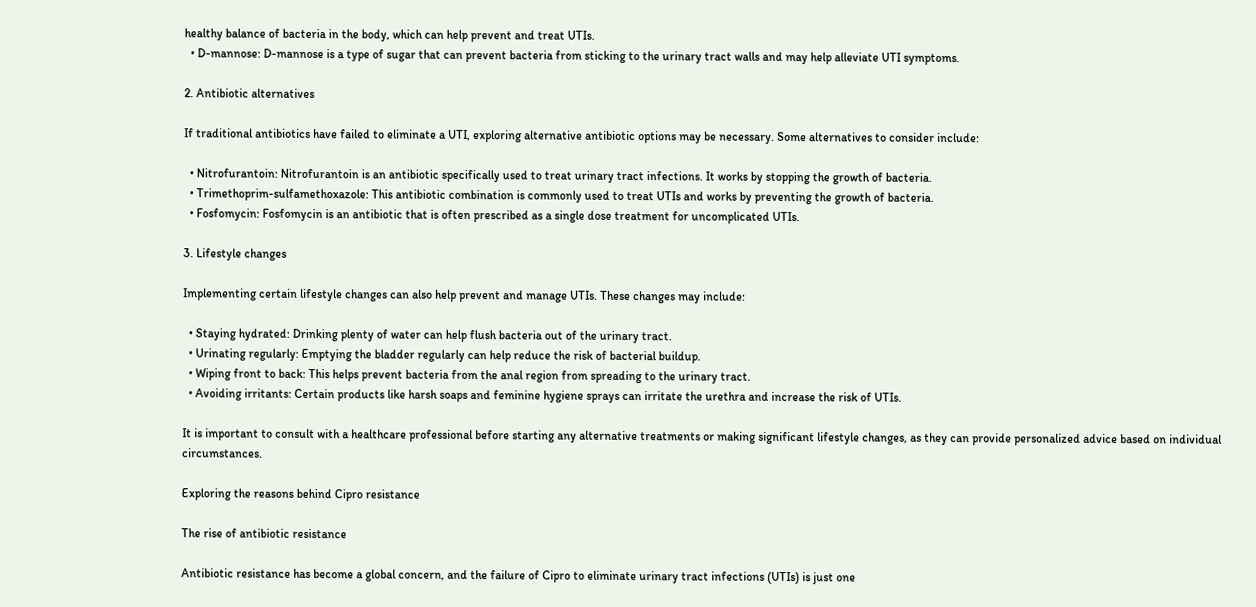healthy balance of bacteria in the body, which can help prevent and treat UTIs.
  • D-mannose: D-mannose is a type of sugar that can prevent bacteria from sticking to the urinary tract walls and may help alleviate UTI symptoms.

2. Antibiotic alternatives

If traditional antibiotics have failed to eliminate a UTI, exploring alternative antibiotic options may be necessary. Some alternatives to consider include:

  • Nitrofurantoin: Nitrofurantoin is an antibiotic specifically used to treat urinary tract infections. It works by stopping the growth of bacteria.
  • Trimethoprim-sulfamethoxazole: This antibiotic combination is commonly used to treat UTIs and works by preventing the growth of bacteria.
  • Fosfomycin: Fosfomycin is an antibiotic that is often prescribed as a single dose treatment for uncomplicated UTIs.

3. Lifestyle changes

Implementing certain lifestyle changes can also help prevent and manage UTIs. These changes may include:

  • Staying hydrated: Drinking plenty of water can help flush bacteria out of the urinary tract.
  • Urinating regularly: Emptying the bladder regularly can help reduce the risk of bacterial buildup.
  • Wiping front to back: This helps prevent bacteria from the anal region from spreading to the urinary tract.
  • Avoiding irritants: Certain products like harsh soaps and feminine hygiene sprays can irritate the urethra and increase the risk of UTIs.

It is important to consult with a healthcare professional before starting any alternative treatments or making significant lifestyle changes, as they can provide personalized advice based on individual circumstances.

Exploring the reasons behind Cipro resistance

The rise of antibiotic resistance

Antibiotic resistance has become a global concern, and the failure of Cipro to eliminate urinary tract infections (UTIs) is just one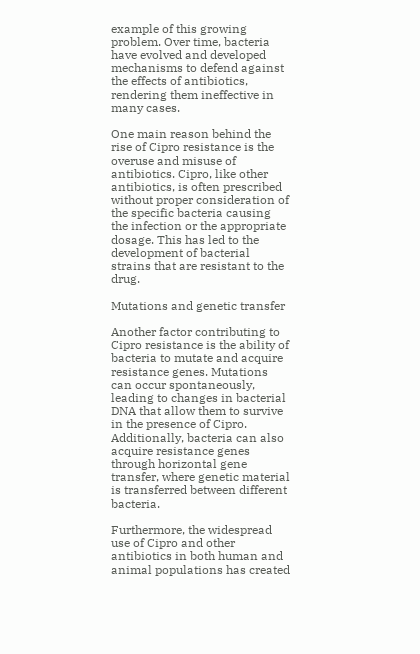example of this growing problem. Over time, bacteria have evolved and developed mechanisms to defend against the effects of antibiotics, rendering them ineffective in many cases.

One main reason behind the rise of Cipro resistance is the overuse and misuse of antibiotics. Cipro, like other antibiotics, is often prescribed without proper consideration of the specific bacteria causing the infection or the appropriate dosage. This has led to the development of bacterial strains that are resistant to the drug.

Mutations and genetic transfer

Another factor contributing to Cipro resistance is the ability of bacteria to mutate and acquire resistance genes. Mutations can occur spontaneously, leading to changes in bacterial DNA that allow them to survive in the presence of Cipro. Additionally, bacteria can also acquire resistance genes through horizontal gene transfer, where genetic material is transferred between different bacteria.

Furthermore, the widespread use of Cipro and other antibiotics in both human and animal populations has created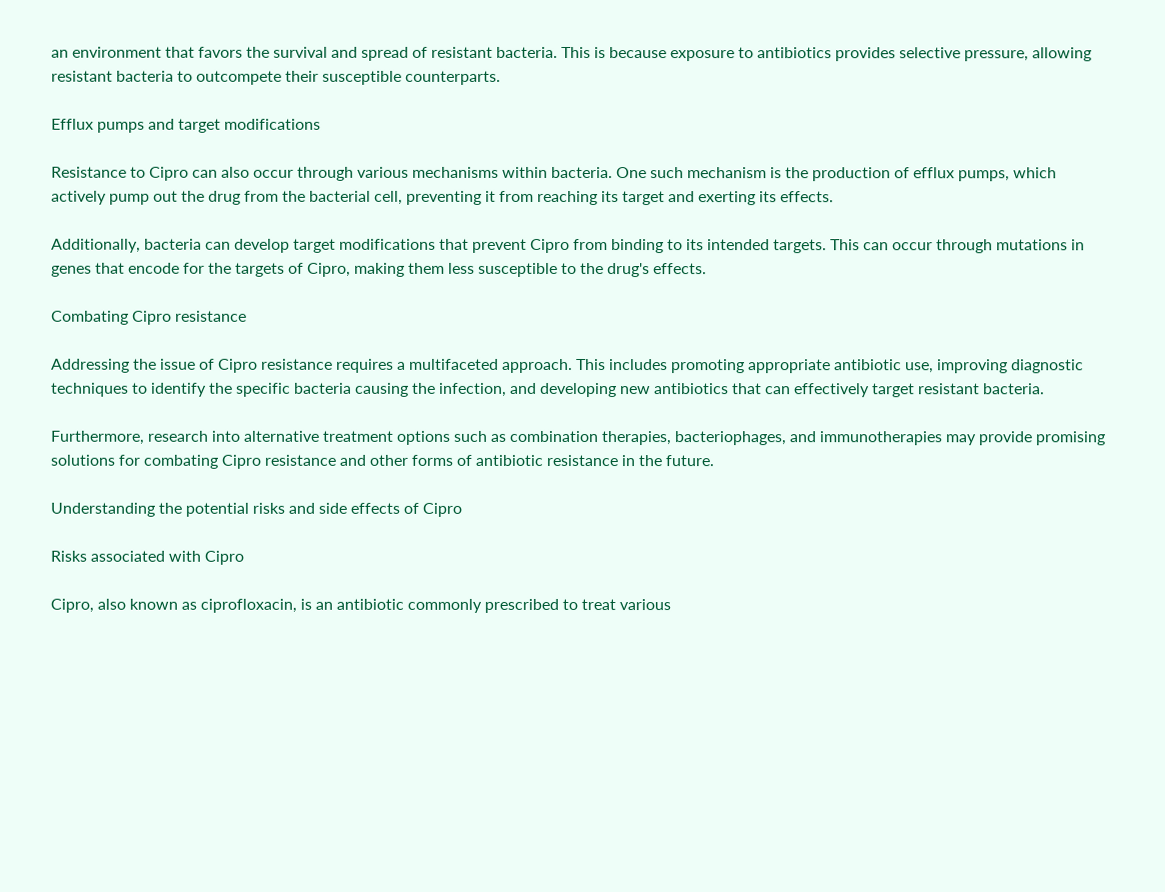an environment that favors the survival and spread of resistant bacteria. This is because exposure to antibiotics provides selective pressure, allowing resistant bacteria to outcompete their susceptible counterparts.

Efflux pumps and target modifications

Resistance to Cipro can also occur through various mechanisms within bacteria. One such mechanism is the production of efflux pumps, which actively pump out the drug from the bacterial cell, preventing it from reaching its target and exerting its effects.

Additionally, bacteria can develop target modifications that prevent Cipro from binding to its intended targets. This can occur through mutations in genes that encode for the targets of Cipro, making them less susceptible to the drug's effects.

Combating Cipro resistance

Addressing the issue of Cipro resistance requires a multifaceted approach. This includes promoting appropriate antibiotic use, improving diagnostic techniques to identify the specific bacteria causing the infection, and developing new antibiotics that can effectively target resistant bacteria.

Furthermore, research into alternative treatment options such as combination therapies, bacteriophages, and immunotherapies may provide promising solutions for combating Cipro resistance and other forms of antibiotic resistance in the future.

Understanding the potential risks and side effects of Cipro

Risks associated with Cipro

Cipro, also known as ciprofloxacin, is an antibiotic commonly prescribed to treat various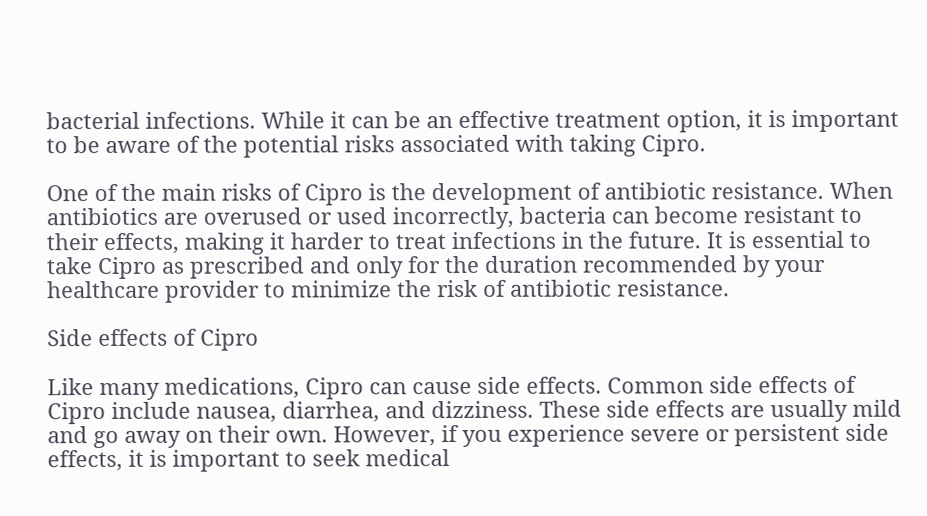bacterial infections. While it can be an effective treatment option, it is important to be aware of the potential risks associated with taking Cipro.

One of the main risks of Cipro is the development of antibiotic resistance. When antibiotics are overused or used incorrectly, bacteria can become resistant to their effects, making it harder to treat infections in the future. It is essential to take Cipro as prescribed and only for the duration recommended by your healthcare provider to minimize the risk of antibiotic resistance.

Side effects of Cipro

Like many medications, Cipro can cause side effects. Common side effects of Cipro include nausea, diarrhea, and dizziness. These side effects are usually mild and go away on their own. However, if you experience severe or persistent side effects, it is important to seek medical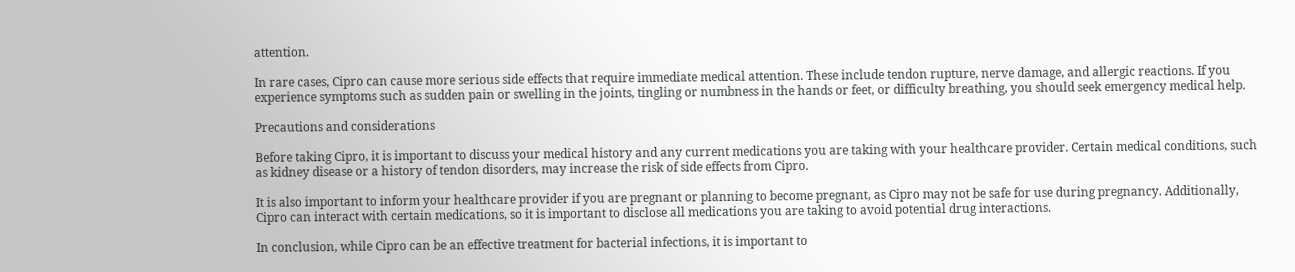attention.

In rare cases, Cipro can cause more serious side effects that require immediate medical attention. These include tendon rupture, nerve damage, and allergic reactions. If you experience symptoms such as sudden pain or swelling in the joints, tingling or numbness in the hands or feet, or difficulty breathing, you should seek emergency medical help.

Precautions and considerations

Before taking Cipro, it is important to discuss your medical history and any current medications you are taking with your healthcare provider. Certain medical conditions, such as kidney disease or a history of tendon disorders, may increase the risk of side effects from Cipro.

It is also important to inform your healthcare provider if you are pregnant or planning to become pregnant, as Cipro may not be safe for use during pregnancy. Additionally, Cipro can interact with certain medications, so it is important to disclose all medications you are taking to avoid potential drug interactions.

In conclusion, while Cipro can be an effective treatment for bacterial infections, it is important to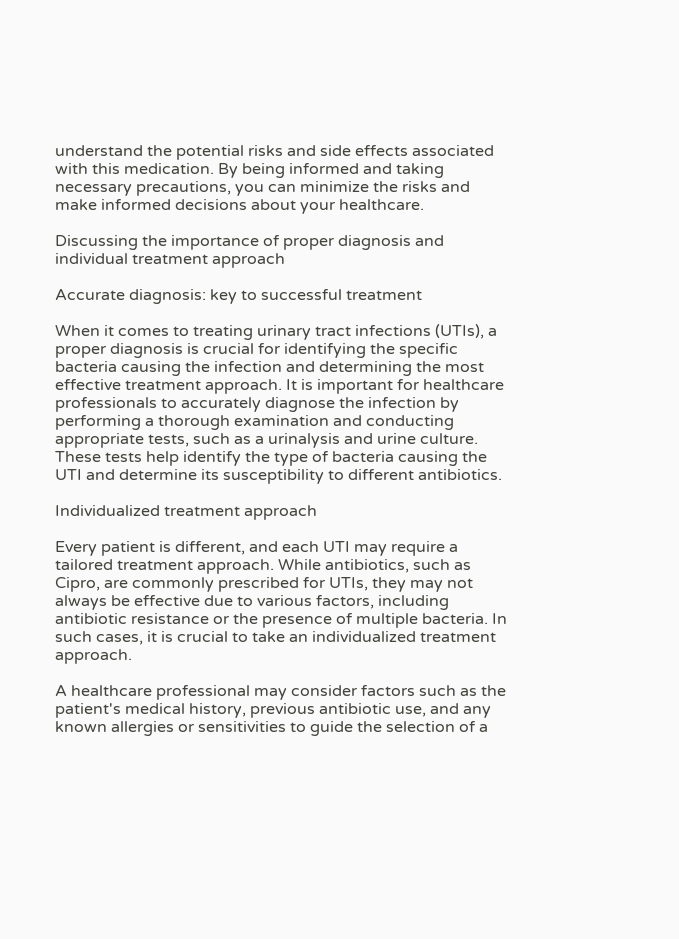understand the potential risks and side effects associated with this medication. By being informed and taking necessary precautions, you can minimize the risks and make informed decisions about your healthcare.

Discussing the importance of proper diagnosis and individual treatment approach

Accurate diagnosis: key to successful treatment

When it comes to treating urinary tract infections (UTIs), a proper diagnosis is crucial for identifying the specific bacteria causing the infection and determining the most effective treatment approach. It is important for healthcare professionals to accurately diagnose the infection by performing a thorough examination and conducting appropriate tests, such as a urinalysis and urine culture. These tests help identify the type of bacteria causing the UTI and determine its susceptibility to different antibiotics.

Individualized treatment approach

Every patient is different, and each UTI may require a tailored treatment approach. While antibiotics, such as Cipro, are commonly prescribed for UTIs, they may not always be effective due to various factors, including antibiotic resistance or the presence of multiple bacteria. In such cases, it is crucial to take an individualized treatment approach.

A healthcare professional may consider factors such as the patient's medical history, previous antibiotic use, and any known allergies or sensitivities to guide the selection of a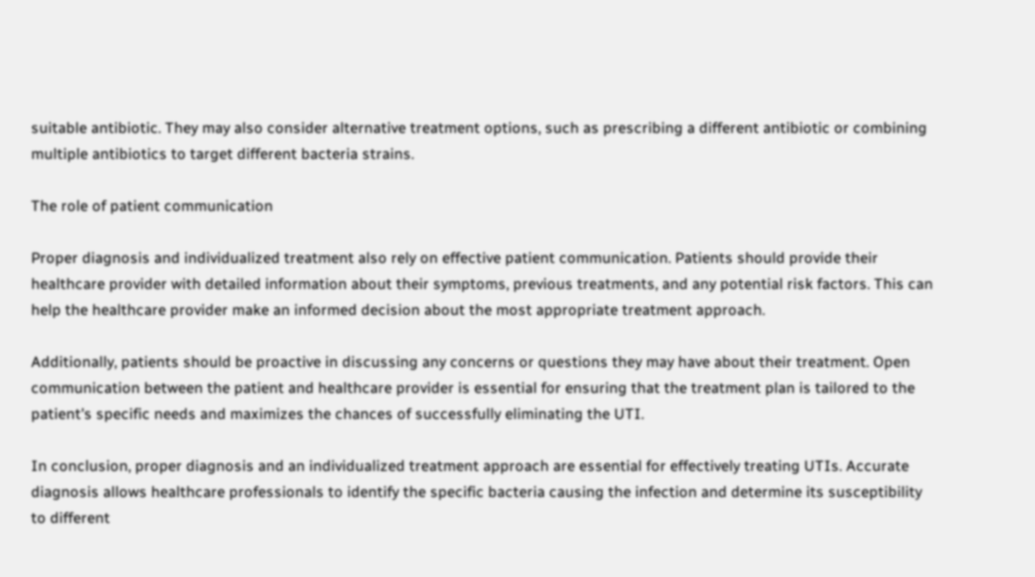suitable antibiotic. They may also consider alternative treatment options, such as prescribing a different antibiotic or combining multiple antibiotics to target different bacteria strains.

The role of patient communication

Proper diagnosis and individualized treatment also rely on effective patient communication. Patients should provide their healthcare provider with detailed information about their symptoms, previous treatments, and any potential risk factors. This can help the healthcare provider make an informed decision about the most appropriate treatment approach.

Additionally, patients should be proactive in discussing any concerns or questions they may have about their treatment. Open communication between the patient and healthcare provider is essential for ensuring that the treatment plan is tailored to the patient's specific needs and maximizes the chances of successfully eliminating the UTI.

In conclusion, proper diagnosis and an individualized treatment approach are essential for effectively treating UTIs. Accurate diagnosis allows healthcare professionals to identify the specific bacteria causing the infection and determine its susceptibility to different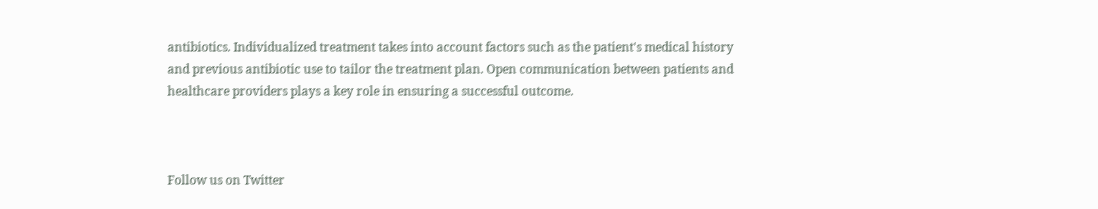antibiotics. Individualized treatment takes into account factors such as the patient's medical history and previous antibiotic use to tailor the treatment plan. Open communication between patients and healthcare providers plays a key role in ensuring a successful outcome.



Follow us on Twitter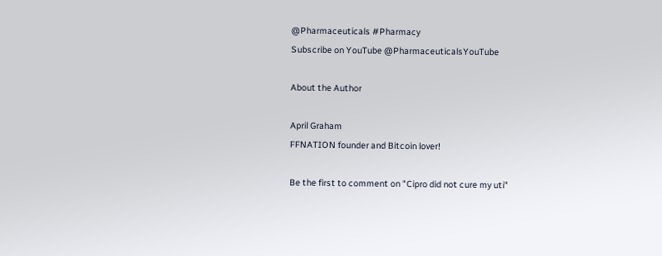@Pharmaceuticals #Pharmacy
Subscribe on YouTube @PharmaceuticalsYouTube

About the Author

April Graham
FFNATION founder and Bitcoin lover!

Be the first to comment on "Cipro did not cure my uti"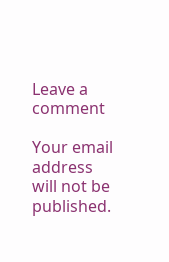Leave a comment

Your email address will not be published.